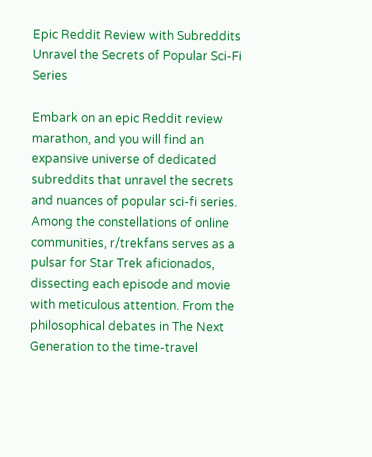Epic Reddit Review with Subreddits Unravel the Secrets of Popular Sci-Fi Series

Embark on an epic Reddit review marathon, and you will find an expansive universe of dedicated subreddits that unravel the secrets and nuances of popular sci-fi series. Among the constellations of online communities, r/trekfans serves as a pulsar for Star Trek aficionados, dissecting each episode and movie with meticulous attention. From the philosophical debates in The Next Generation to the time-travel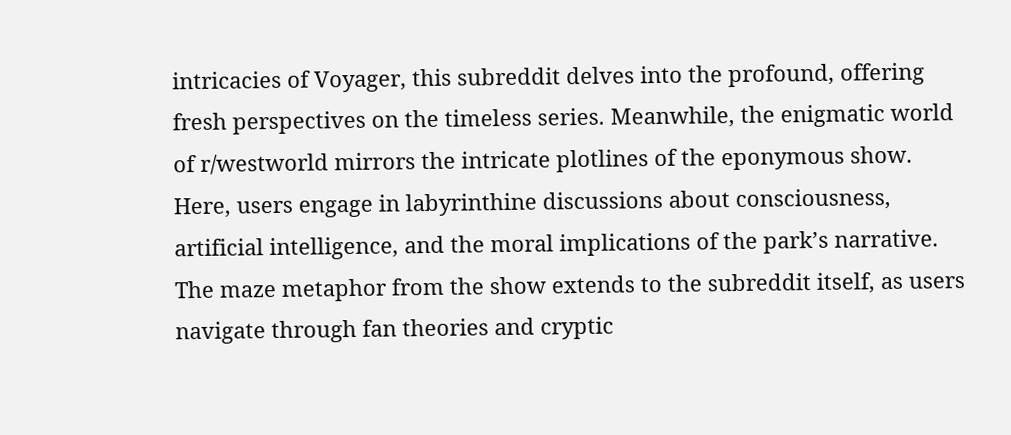intricacies of Voyager, this subreddit delves into the profound, offering fresh perspectives on the timeless series. Meanwhile, the enigmatic world of r/westworld mirrors the intricate plotlines of the eponymous show. Here, users engage in labyrinthine discussions about consciousness, artificial intelligence, and the moral implications of the park’s narrative. The maze metaphor from the show extends to the subreddit itself, as users navigate through fan theories and cryptic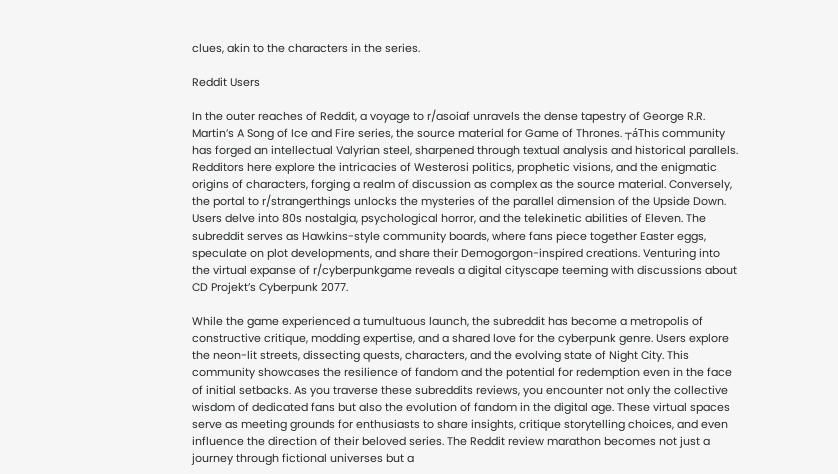clues, akin to the characters in the series.

Reddit Users

In the outer reaches of Reddit, a voyage to r/asoiaf unravels the dense tapestry of George R.R. Martin’s A Song of Ice and Fire series, the source material for Game of Thrones. ┬áThis community has forged an intellectual Valyrian steel, sharpened through textual analysis and historical parallels. Redditors here explore the intricacies of Westerosi politics, prophetic visions, and the enigmatic origins of characters, forging a realm of discussion as complex as the source material. Conversely, the portal to r/strangerthings unlocks the mysteries of the parallel dimension of the Upside Down. Users delve into 80s nostalgia, psychological horror, and the telekinetic abilities of Eleven. The subreddit serves as Hawkins-style community boards, where fans piece together Easter eggs, speculate on plot developments, and share their Demogorgon-inspired creations. Venturing into the virtual expanse of r/cyberpunkgame reveals a digital cityscape teeming with discussions about CD Projekt’s Cyberpunk 2077.

While the game experienced a tumultuous launch, the subreddit has become a metropolis of constructive critique, modding expertise, and a shared love for the cyberpunk genre. Users explore the neon-lit streets, dissecting quests, characters, and the evolving state of Night City. This community showcases the resilience of fandom and the potential for redemption even in the face of initial setbacks. As you traverse these subreddits reviews, you encounter not only the collective wisdom of dedicated fans but also the evolution of fandom in the digital age. These virtual spaces serve as meeting grounds for enthusiasts to share insights, critique storytelling choices, and even influence the direction of their beloved series. The Reddit review marathon becomes not just a journey through fictional universes but a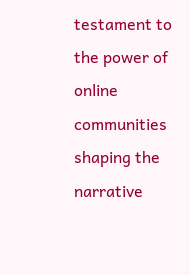testament to the power of online communities shaping the narrative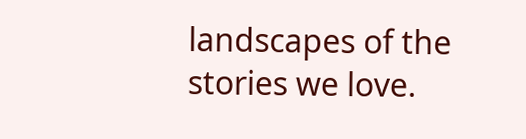landscapes of the stories we love.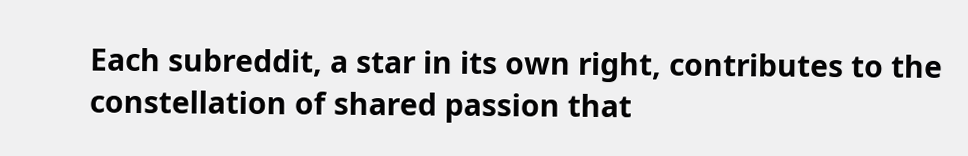Each subreddit, a star in its own right, contributes to the constellation of shared passion that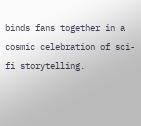binds fans together in a cosmic celebration of sci-fi storytelling.